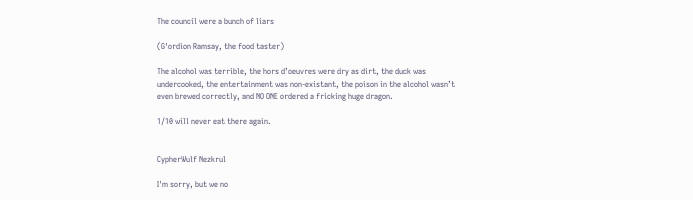The council were a bunch of liars

(G'ordion Ramsay, the food taster)

The alcohol was terrible, the hors d’oeuvres were dry as dirt, the duck was undercooked, the entertainment was non-existant, the poison in the alcohol wasn’t even brewed correctly, and NO ONE ordered a fricking huge dragon.

1/10 will never eat there again.


CypherWulf Nezkrul

I'm sorry, but we no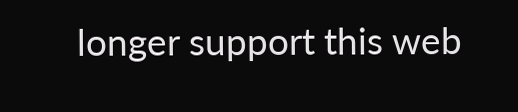longer support this web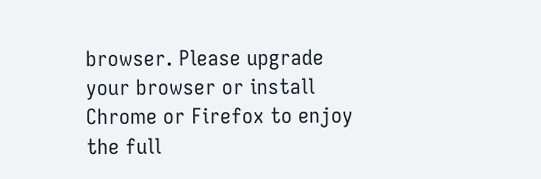browser. Please upgrade your browser or install Chrome or Firefox to enjoy the full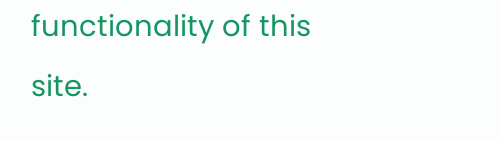functionality of this site.